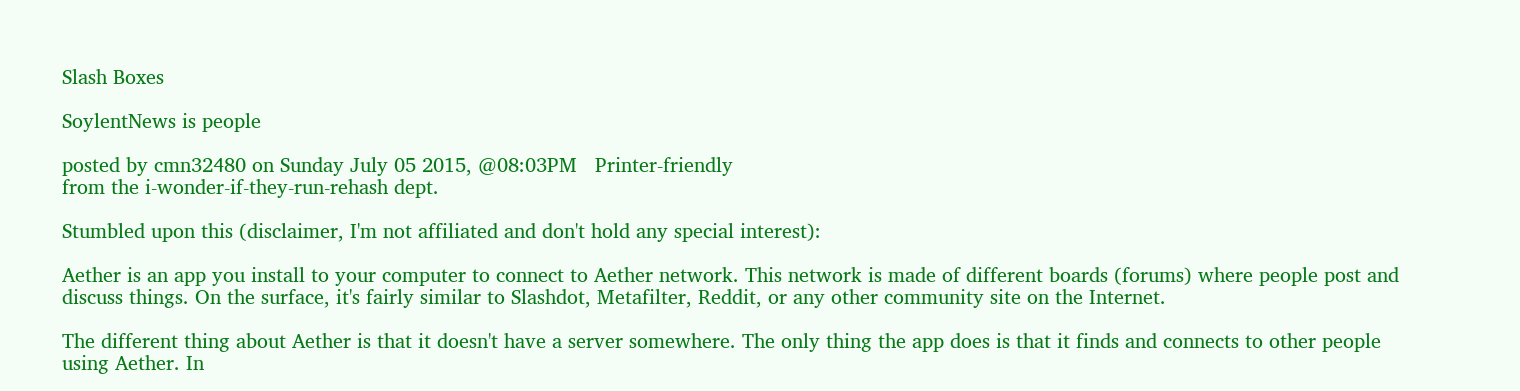Slash Boxes

SoylentNews is people

posted by cmn32480 on Sunday July 05 2015, @08:03PM   Printer-friendly
from the i-wonder-if-they-run-rehash dept.

Stumbled upon this (disclaimer, I'm not affiliated and don't hold any special interest):

Aether is an app you install to your computer to connect to Aether network. This network is made of different boards (forums) where people post and discuss things. On the surface, it's fairly similar to Slashdot, Metafilter, Reddit, or any other community site on the Internet.

The different thing about Aether is that it doesn't have a server somewhere. The only thing the app does is that it finds and connects to other people using Aether. In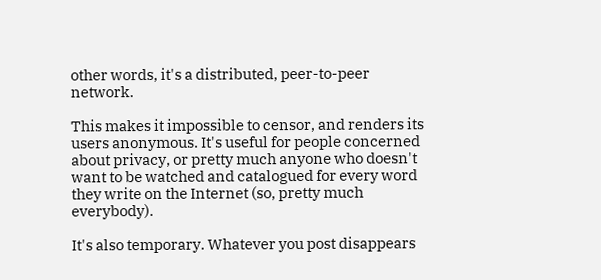other words, it's a distributed, peer-to-peer network.

This makes it impossible to censor, and renders its users anonymous. It's useful for people concerned about privacy, or pretty much anyone who doesn't want to be watched and catalogued for every word they write on the Internet (so, pretty much everybody).

It's also temporary. Whatever you post disappears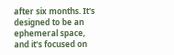after six months. It's designed to be an ephemeral space, and it's focused on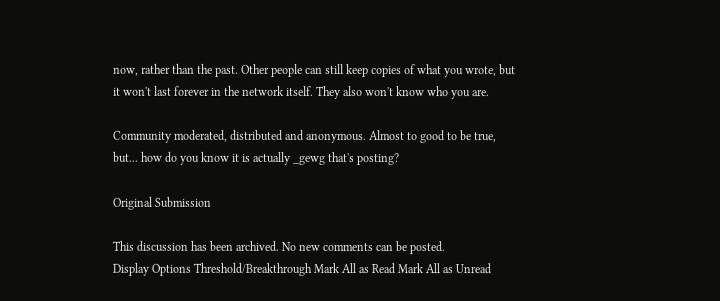now, rather than the past. Other people can still keep copies of what you wrote, but it won't last forever in the network itself. They also won't know who you are.

Community moderated, distributed and anonymous. Almost to good to be true, but... how do you know it is actually _gewg that's posting?

Original Submission

This discussion has been archived. No new comments can be posted.
Display Options Threshold/Breakthrough Mark All as Read Mark All as Unread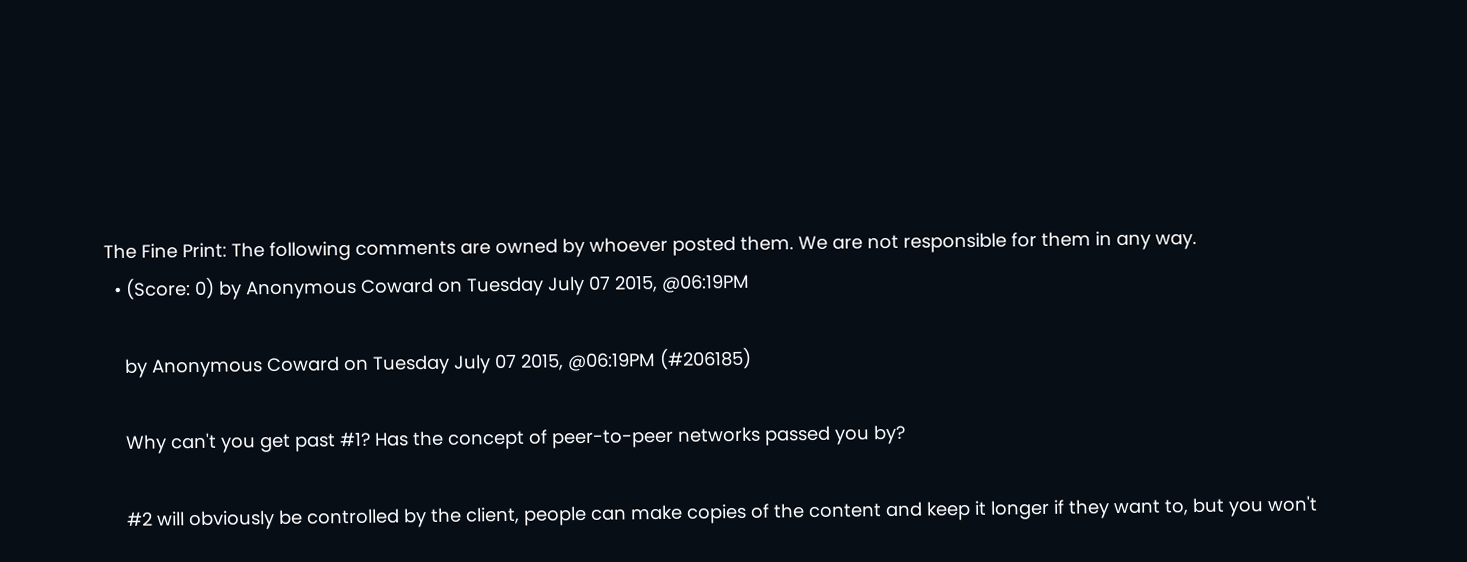The Fine Print: The following comments are owned by whoever posted them. We are not responsible for them in any way.
  • (Score: 0) by Anonymous Coward on Tuesday July 07 2015, @06:19PM

    by Anonymous Coward on Tuesday July 07 2015, @06:19PM (#206185)

    Why can't you get past #1? Has the concept of peer-to-peer networks passed you by?

    #2 will obviously be controlled by the client, people can make copies of the content and keep it longer if they want to, but you won't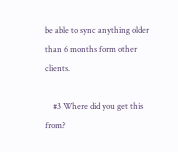be able to sync anything older than 6 months form other clients.

    #3 Where did you get this from?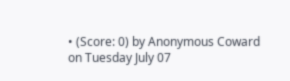• (Score: 0) by Anonymous Coward on Tuesday July 07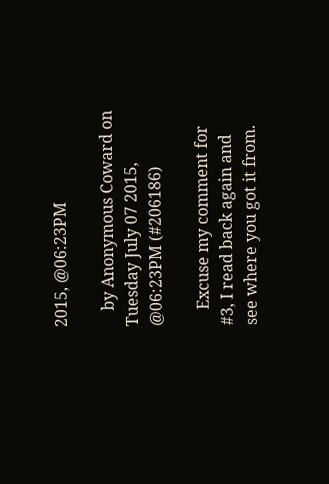2015, @06:23PM

    by Anonymous Coward on Tuesday July 07 2015, @06:23PM (#206186)

    Excuse my comment for #3, I read back again and see where you got it from.